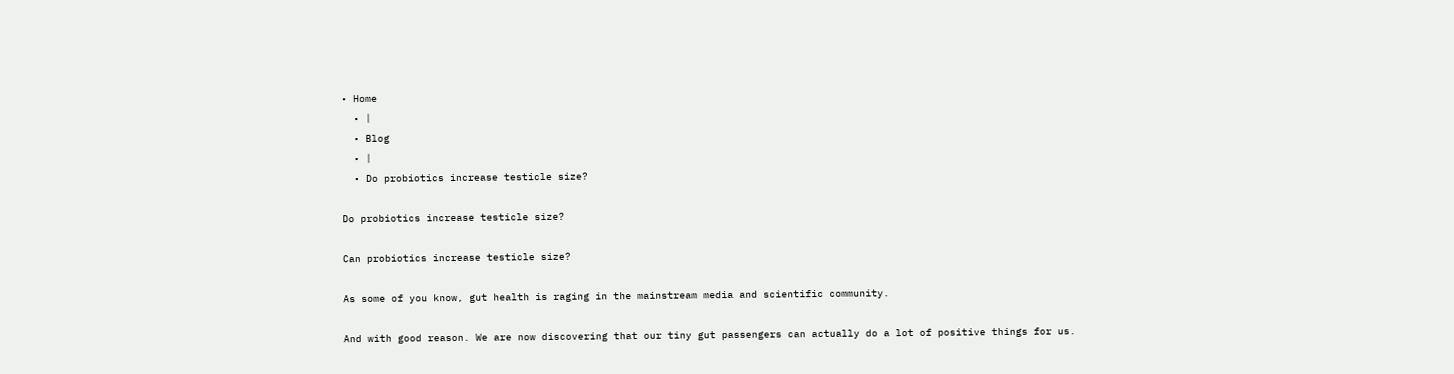• Home
  • |
  • Blog
  • |
  • Do probiotics increase testicle size?

Do probiotics increase testicle size?

Can probiotics increase testicle size?

As some of you know, gut health is raging in the mainstream media and scientific community.

And with good reason. We are now discovering that our tiny gut passengers can actually do a lot of positive things for us.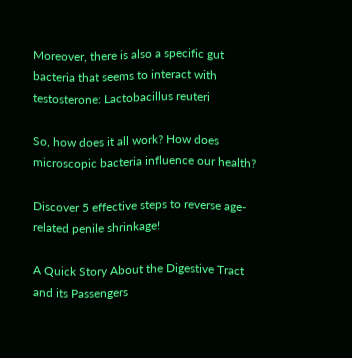Moreover, there is also a specific gut bacteria that seems to interact with testosterone: Lactobacillus reuteri

So, how does it all work? How does microscopic bacteria influence our health?

Discover 5 effective steps to reverse age-related penile shrinkage!

A Quick Story About the Digestive Tract and its Passengers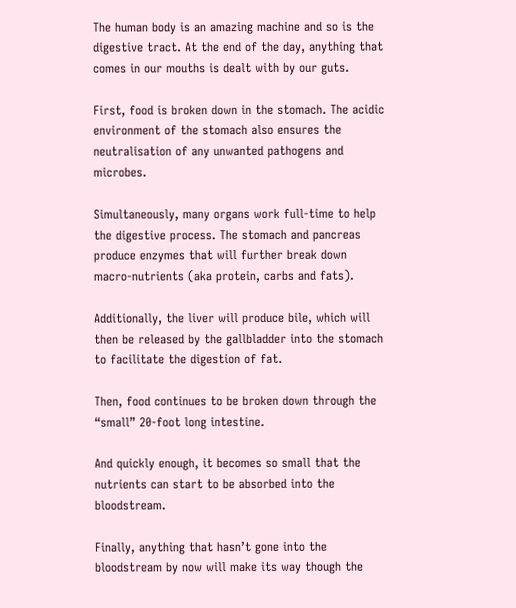The human body is an amazing machine and so is the digestive tract. At the end of the day, anything that comes in our mouths is dealt with by our guts.

First, food is broken down in the stomach. The acidic environment of the stomach also ensures the neutralisation of any unwanted pathogens and microbes.

Simultaneously, many organs work full-time to help the digestive process. The stomach and pancreas produce enzymes that will further break down macro-nutrients (aka protein, carbs and fats).

Additionally, the liver will produce bile, which will then be released by the gallbladder into the stomach to facilitate the digestion of fat.

Then, food continues to be broken down through the “small” 20-foot long intestine.

And quickly enough, it becomes so small that the nutrients can start to be absorbed into the bloodstream.

Finally, anything that hasn’t gone into the bloodstream by now will make its way though the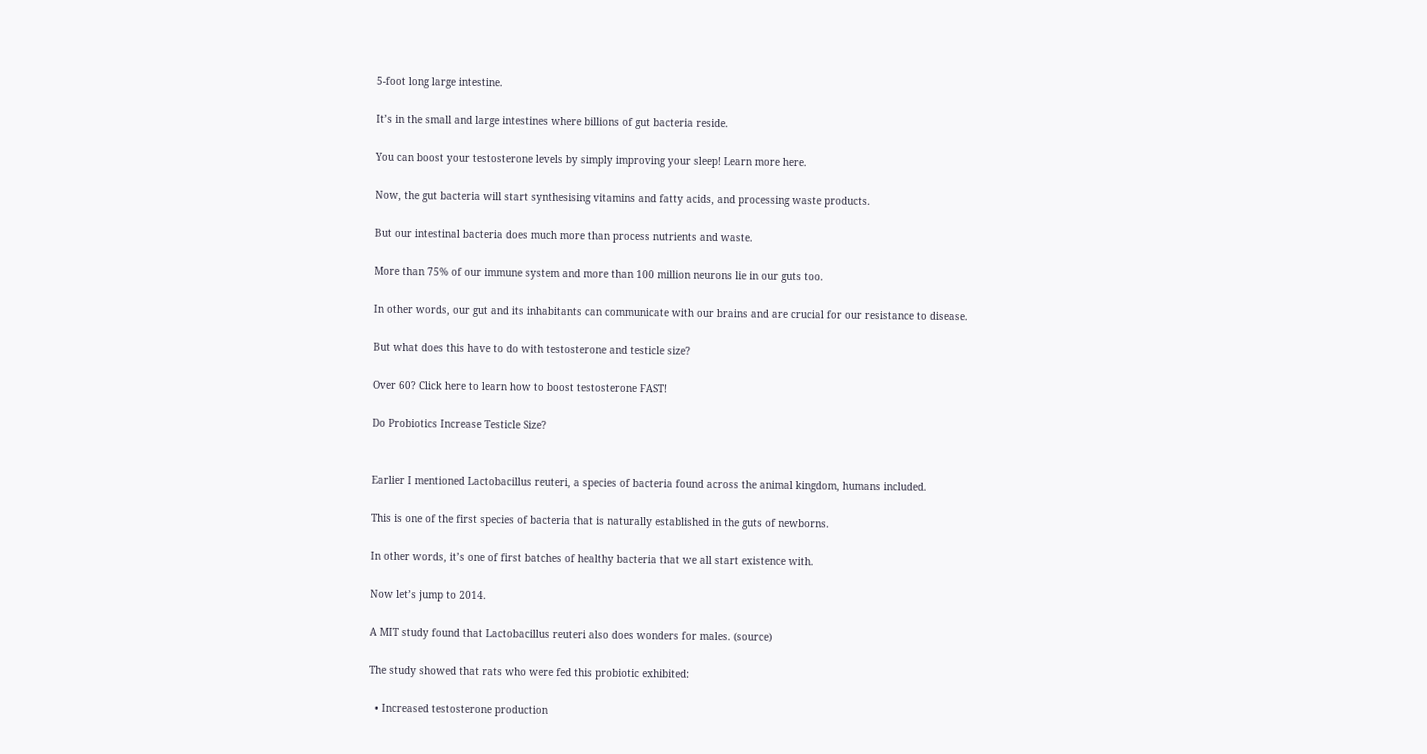5-foot long large intestine.

It’s in the small and large intestines where billions of gut bacteria reside.

You can boost your testosterone levels by simply improving your sleep! Learn more here.

Now, the gut bacteria will start synthesising vitamins and fatty acids, and processing waste products.

But our intestinal bacteria does much more than process nutrients and waste.

More than 75% of our immune system and more than 100 million neurons lie in our guts too.

In other words, our gut and its inhabitants can communicate with our brains and are crucial for our resistance to disease.

But what does this have to do with testosterone and testicle size?

Over 60? Click here to learn how to boost testosterone FAST!

Do Probiotics Increase Testicle Size?


Earlier I mentioned Lactobacillus reuteri, a species of bacteria found across the animal kingdom, humans included.

This is one of the first species of bacteria that is naturally established in the guts of newborns.

In other words, it’s one of first batches of healthy bacteria that we all start existence with.

Now let’s jump to 2014.

A MIT study found that Lactobacillus reuteri also does wonders for males. (source)

The study showed that rats who were fed this probiotic exhibited:

  • Increased testosterone production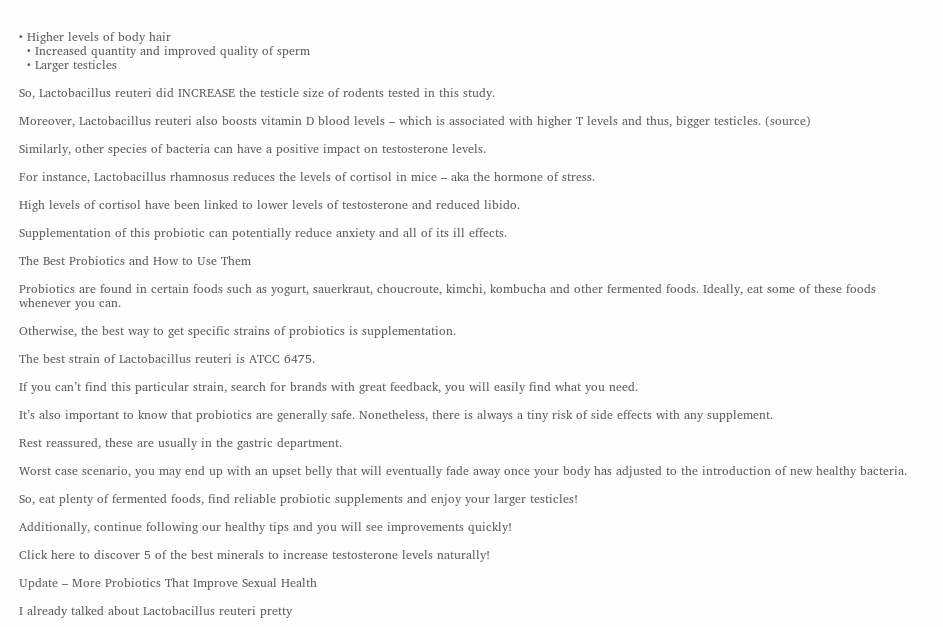• Higher levels of body hair
  • Increased quantity and improved quality of sperm
  • Larger testicles

So, Lactobacillus reuteri did INCREASE the testicle size of rodents tested in this study.

Moreover, Lactobacillus reuteri also boosts vitamin D blood levels – which is associated with higher T levels and thus, bigger testicles. (source)

Similarly, other species of bacteria can have a positive impact on testosterone levels.

For instance, Lactobacillus rhamnosus reduces the levels of cortisol in mice – aka the hormone of stress.

High levels of cortisol have been linked to lower levels of testosterone and reduced libido.

Supplementation of this probiotic can potentially reduce anxiety and all of its ill effects.

The Best Probiotics and How to Use Them

Probiotics are found in certain foods such as yogurt, sauerkraut, choucroute, kimchi, kombucha and other fermented foods. Ideally, eat some of these foods whenever you can.

Otherwise, the best way to get specific strains of probiotics is supplementation.

The best strain of Lactobacillus reuteri is ATCC 6475.

If you can’t find this particular strain, search for brands with great feedback, you will easily find what you need.

It’s also important to know that probiotics are generally safe. Nonetheless, there is always a tiny risk of side effects with any supplement.

Rest reassured, these are usually in the gastric department.

Worst case scenario, you may end up with an upset belly that will eventually fade away once your body has adjusted to the introduction of new healthy bacteria.

So, eat plenty of fermented foods, find reliable probiotic supplements and enjoy your larger testicles!

Additionally, continue following our healthy tips and you will see improvements quickly!

Click here to discover 5 of the best minerals to increase testosterone levels naturally!

Update – More Probiotics That Improve Sexual Health

I already talked about Lactobacillus reuteri pretty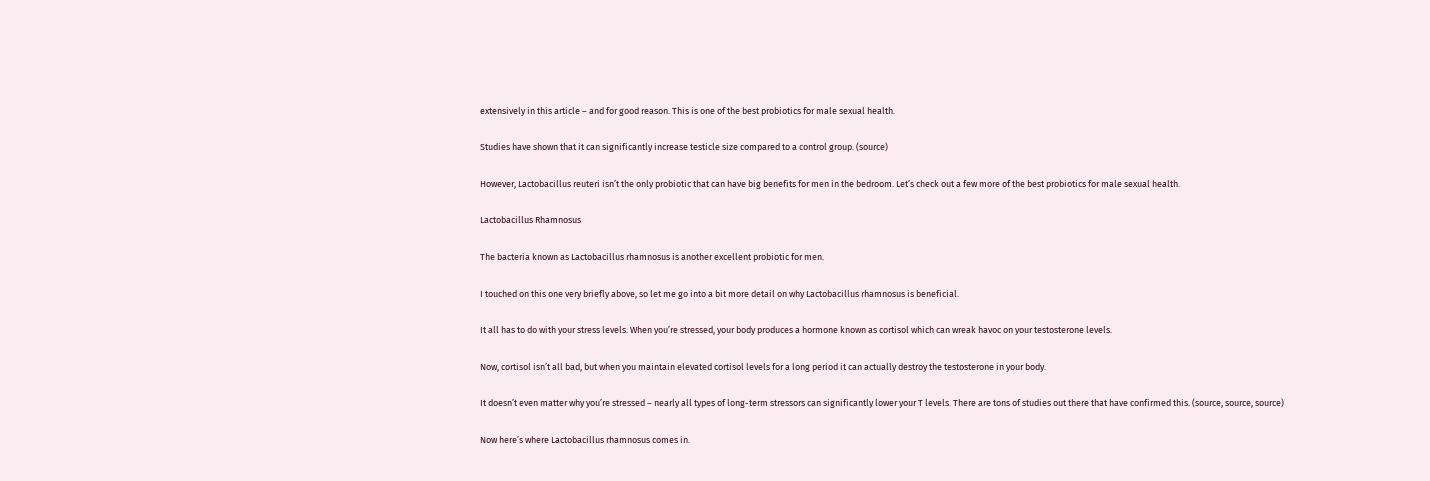extensively in this article – and for good reason. This is one of the best probiotics for male sexual health.

Studies have shown that it can significantly increase testicle size compared to a control group. (source)

However, Lactobacillus reuteri isn’t the only probiotic that can have big benefits for men in the bedroom. Let’s check out a few more of the best probiotics for male sexual health.

Lactobacillus Rhamnosus

The bacteria known as Lactobacillus rhamnosus is another excellent probiotic for men.

I touched on this one very briefly above, so let me go into a bit more detail on why Lactobacillus rhamnosus is beneficial.

It all has to do with your stress levels. When you’re stressed, your body produces a hormone known as cortisol which can wreak havoc on your testosterone levels.

Now, cortisol isn’t all bad, but when you maintain elevated cortisol levels for a long period it can actually destroy the testosterone in your body.

It doesn’t even matter why you’re stressed – nearly all types of long-term stressors can significantly lower your T levels. There are tons of studies out there that have confirmed this. (source, source, source)

Now here’s where Lactobacillus rhamnosus comes in.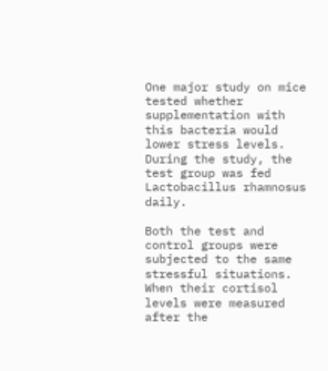One major study on mice tested whether supplementation with this bacteria would lower stress levels. During the study, the test group was fed Lactobacillus rhamnosus daily.

Both the test and control groups were subjected to the same stressful situations. When their cortisol levels were measured after the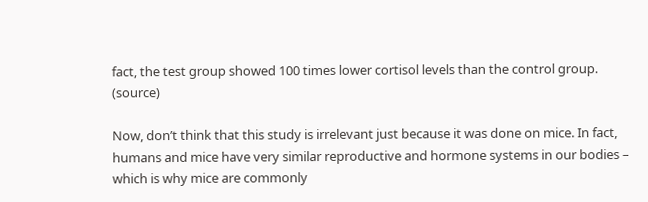fact, the test group showed 100 times lower cortisol levels than the control group. (source)

Now, don’t think that this study is irrelevant just because it was done on mice. In fact, humans and mice have very similar reproductive and hormone systems in our bodies – which is why mice are commonly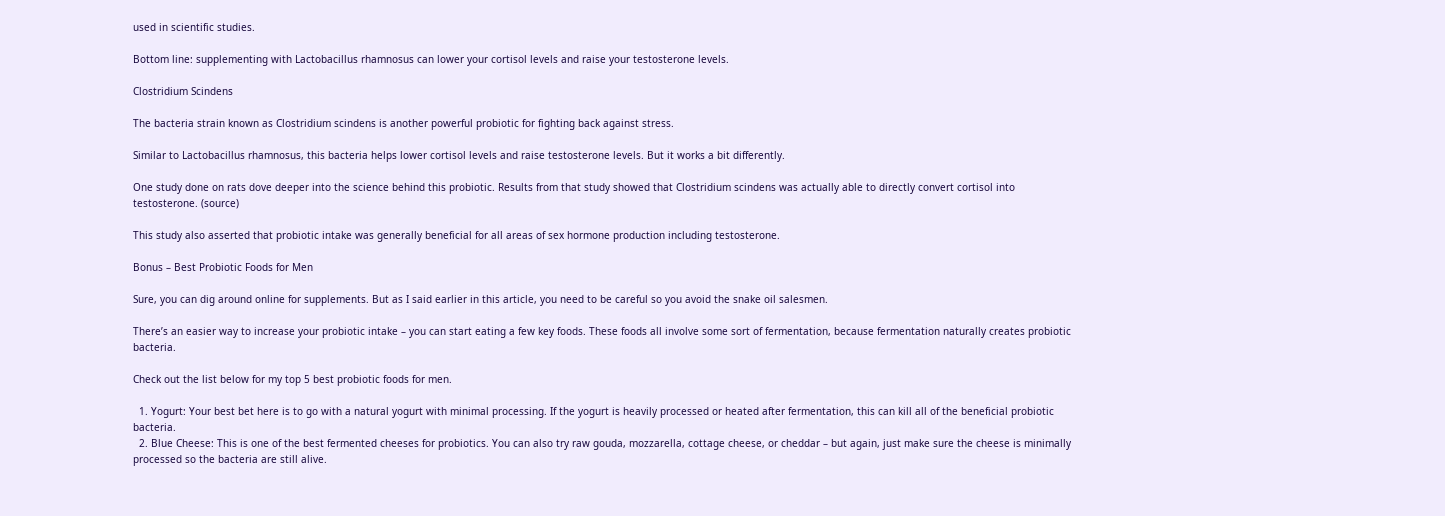used in scientific studies.

Bottom line: supplementing with Lactobacillus rhamnosus can lower your cortisol levels and raise your testosterone levels.

Clostridium Scindens

The bacteria strain known as Clostridium scindens is another powerful probiotic for fighting back against stress.

Similar to Lactobacillus rhamnosus, this bacteria helps lower cortisol levels and raise testosterone levels. But it works a bit differently.

One study done on rats dove deeper into the science behind this probiotic. Results from that study showed that Clostridium scindens was actually able to directly convert cortisol into testosterone. (source)

This study also asserted that probiotic intake was generally beneficial for all areas of sex hormone production including testosterone.

Bonus – Best Probiotic Foods for Men

Sure, you can dig around online for supplements. But as I said earlier in this article, you need to be careful so you avoid the snake oil salesmen.

There’s an easier way to increase your probiotic intake – you can start eating a few key foods. These foods all involve some sort of fermentation, because fermentation naturally creates probiotic bacteria.

Check out the list below for my top 5 best probiotic foods for men.

  1. Yogurt: Your best bet here is to go with a natural yogurt with minimal processing. If the yogurt is heavily processed or heated after fermentation, this can kill all of the beneficial probiotic bacteria.
  2. Blue Cheese: This is one of the best fermented cheeses for probiotics. You can also try raw gouda, mozzarella, cottage cheese, or cheddar – but again, just make sure the cheese is minimally processed so the bacteria are still alive.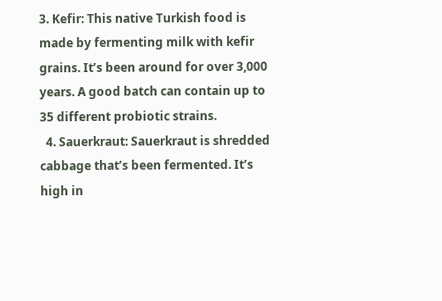3. Kefir: This native Turkish food is made by fermenting milk with kefir grains. It’s been around for over 3,000 years. A good batch can contain up to 35 different probiotic strains.
  4. Sauerkraut: Sauerkraut is shredded cabbage that’s been fermented. It’s high in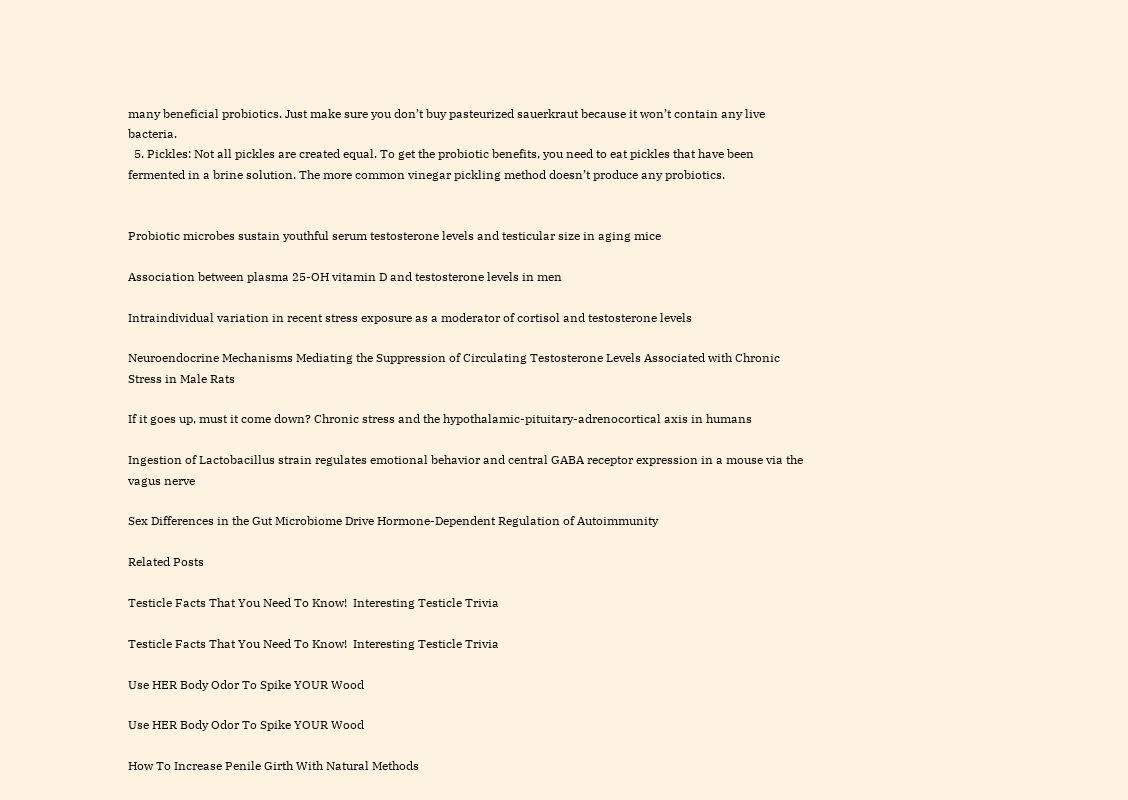many beneficial probiotics. Just make sure you don’t buy pasteurized sauerkraut because it won’t contain any live bacteria.
  5. Pickles: Not all pickles are created equal. To get the probiotic benefits, you need to eat pickles that have been fermented in a brine solution. The more common vinegar pickling method doesn’t produce any probiotics.


Probiotic microbes sustain youthful serum testosterone levels and testicular size in aging mice

Association between plasma 25-OH vitamin D and testosterone levels in men

Intraindividual variation in recent stress exposure as a moderator of cortisol and testosterone levels

Neuroendocrine Mechanisms Mediating the Suppression of Circulating Testosterone Levels Associated with Chronic Stress in Male Rats

If it goes up, must it come down? Chronic stress and the hypothalamic-pituitary-adrenocortical axis in humans

Ingestion of Lactobacillus strain regulates emotional behavior and central GABA receptor expression in a mouse via the vagus nerve

Sex Differences in the Gut Microbiome Drive Hormone-Dependent Regulation of Autoimmunity

Related Posts

Testicle Facts That You Need To Know!  Interesting Testicle Trivia

Testicle Facts That You Need To Know!  Interesting Testicle Trivia

Use HER Body Odor To Spike YOUR Wood

Use HER Body Odor To Spike YOUR Wood

How To Increase Penile Girth With Natural Methods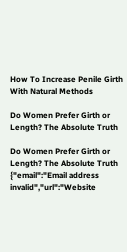How To Increase Penile Girth With Natural Methods

Do Women Prefer Girth or Length? The Absolute Truth

Do Women Prefer Girth or Length? The Absolute Truth
{"email":"Email address invalid","url":"Website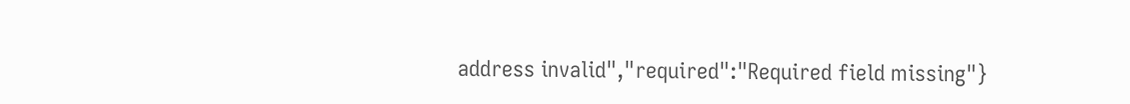address invalid","required":"Required field missing"}